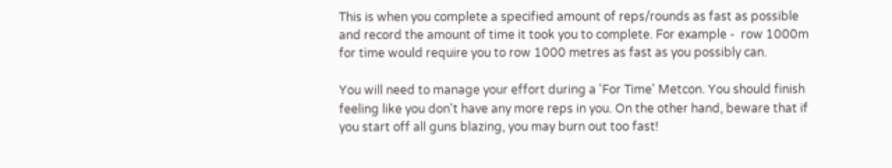This is when you complete a specified amount of reps/rounds as fast as possible and record the amount of time it took you to complete. For example -  row 1000m for time would require you to row 1000 metres as fast as you possibly can.

You will need to manage your effort during a 'For Time' Metcon. You should finish feeling like you don't have any more reps in you. On the other hand, beware that if you start off all guns blazing, you may burn out too fast!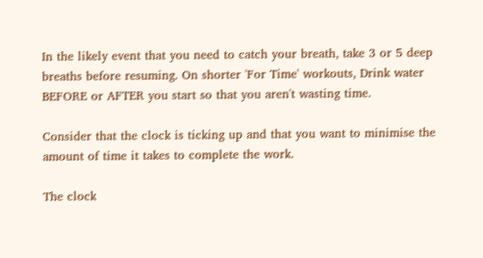In the likely event that you need to catch your breath, take 3 or 5 deep breaths before resuming. On shorter 'For Time' workouts, Drink water BEFORE or AFTER you start so that you aren't wasting time.

Consider that the clock is ticking up and that you want to minimise the amount of time it takes to complete the work.

The clock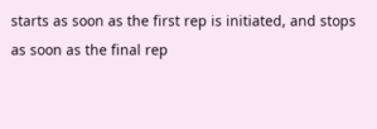starts as soon as the first rep is initiated, and stops as soon as the final rep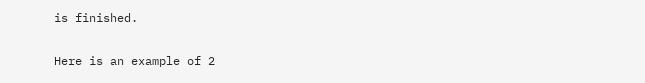is finished.

Here is an example of 2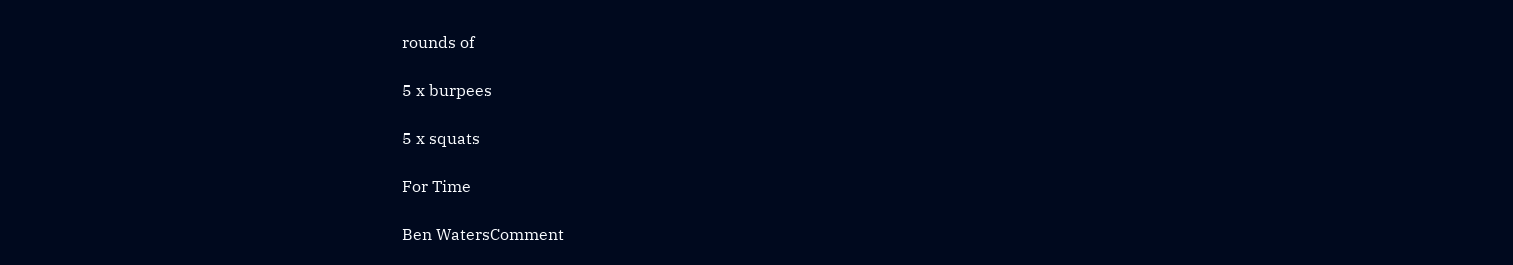rounds of

5 x burpees

5 x squats

For Time

Ben WatersComment